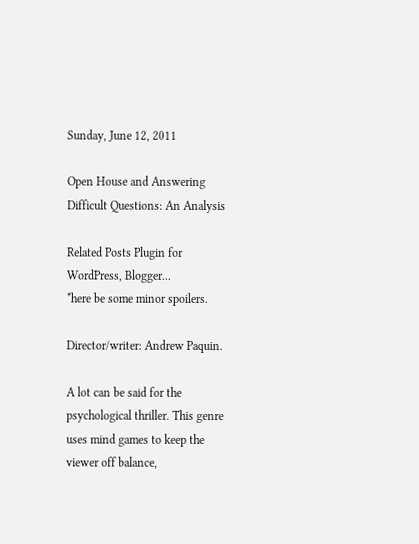Sunday, June 12, 2011

Open House and Answering Difficult Questions: An Analysis

Related Posts Plugin for WordPress, Blogger...
*here be some minor spoilers.

Director/writer: Andrew Paquin.

A lot can be said for the psychological thriller. This genre uses mind games to keep the viewer off balance,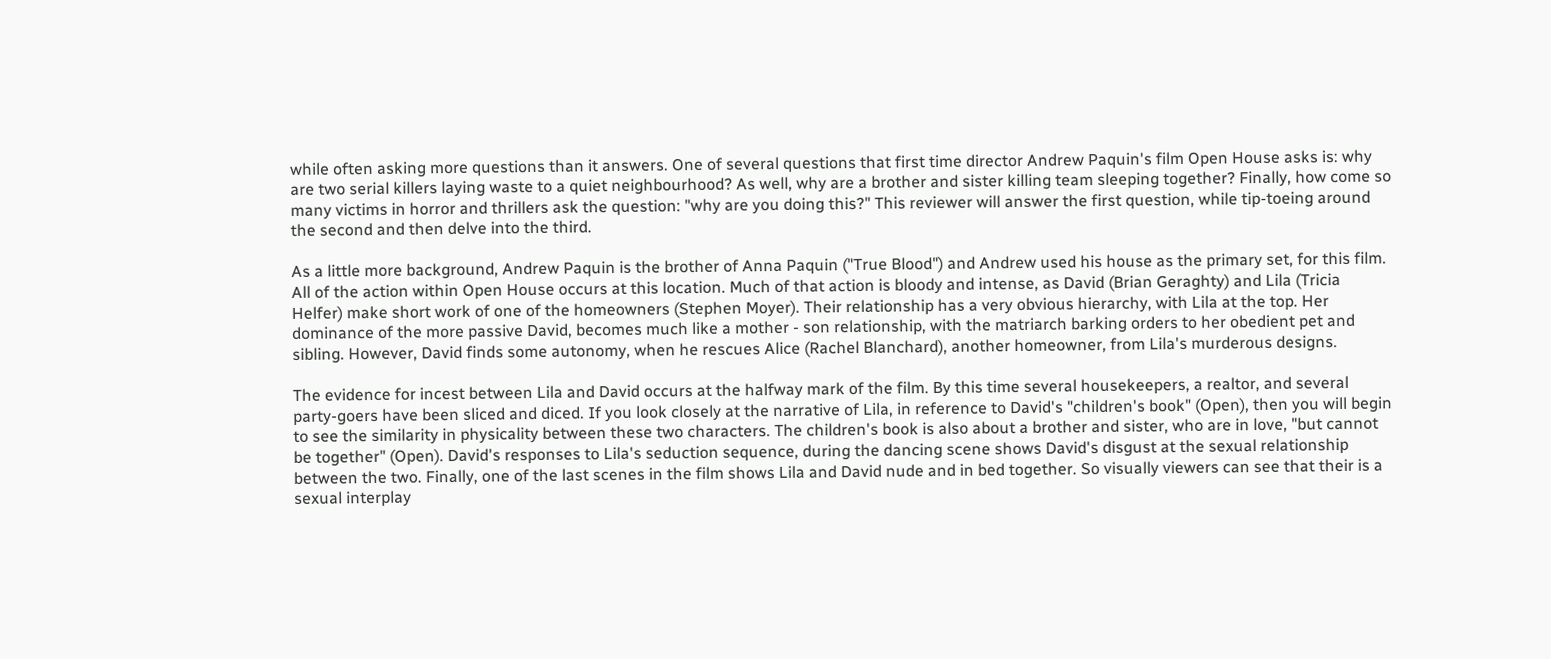while often asking more questions than it answers. One of several questions that first time director Andrew Paquin's film Open House asks is: why are two serial killers laying waste to a quiet neighbourhood? As well, why are a brother and sister killing team sleeping together? Finally, how come so many victims in horror and thrillers ask the question: "why are you doing this?" This reviewer will answer the first question, while tip-toeing around the second and then delve into the third.

As a little more background, Andrew Paquin is the brother of Anna Paquin ("True Blood") and Andrew used his house as the primary set, for this film. All of the action within Open House occurs at this location. Much of that action is bloody and intense, as David (Brian Geraghty) and Lila (Tricia Helfer) make short work of one of the homeowners (Stephen Moyer). Their relationship has a very obvious hierarchy, with Lila at the top. Her dominance of the more passive David, becomes much like a mother - son relationship, with the matriarch barking orders to her obedient pet and sibling. However, David finds some autonomy, when he rescues Alice (Rachel Blanchard), another homeowner, from Lila's murderous designs.

The evidence for incest between Lila and David occurs at the halfway mark of the film. By this time several housekeepers, a realtor, and several party-goers have been sliced and diced. If you look closely at the narrative of Lila, in reference to David's "children's book" (Open), then you will begin to see the similarity in physicality between these two characters. The children's book is also about a brother and sister, who are in love, "but cannot be together" (Open). David's responses to Lila's seduction sequence, during the dancing scene shows David's disgust at the sexual relationship between the two. Finally, one of the last scenes in the film shows Lila and David nude and in bed together. So visually viewers can see that their is a sexual interplay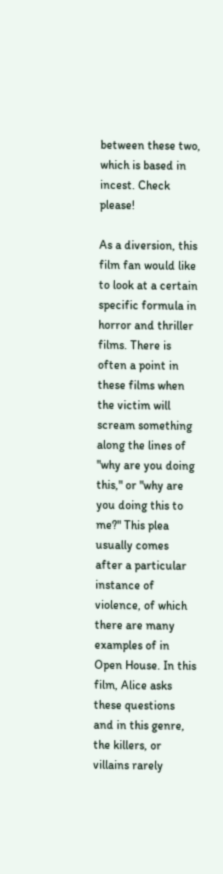between these two, which is based in incest. Check please!

As a diversion, this film fan would like to look at a certain specific formula in horror and thriller films. There is often a point in these films when the victim will scream something along the lines of "why are you doing this," or "why are you doing this to me?" This plea usually comes after a particular instance of violence, of which there are many examples of in Open House. In this film, Alice asks these questions and in this genre, the killers, or villains rarely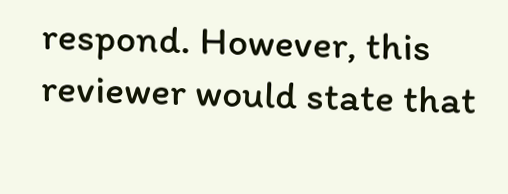respond. However, this reviewer would state that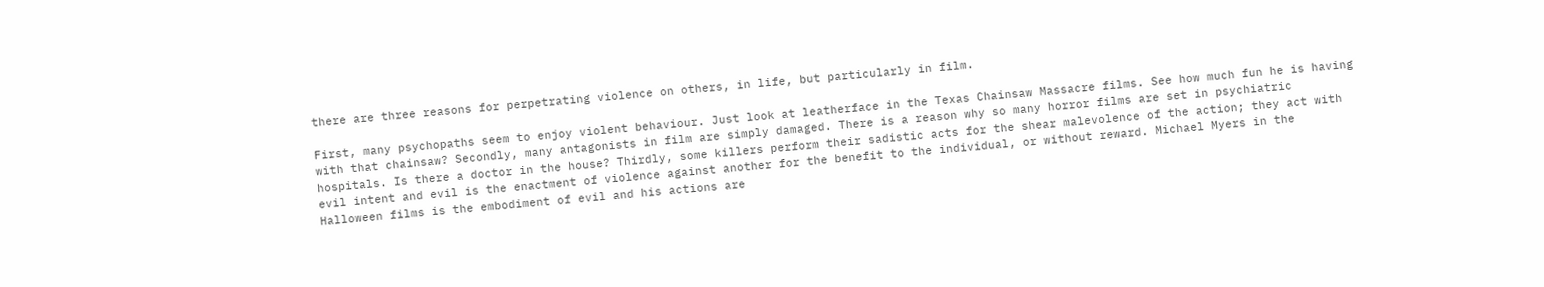there are three reasons for perpetrating violence on others, in life, but particularly in film.

First, many psychopaths seem to enjoy violent behaviour. Just look at leatherface in the Texas Chainsaw Massacre films. See how much fun he is having with that chainsaw? Secondly, many antagonists in film are simply damaged. There is a reason why so many horror films are set in psychiatric hospitals. Is there a doctor in the house? Thirdly, some killers perform their sadistic acts for the shear malevolence of the action; they act with evil intent and evil is the enactment of violence against another for the benefit to the individual, or without reward. Michael Myers in the Halloween films is the embodiment of evil and his actions are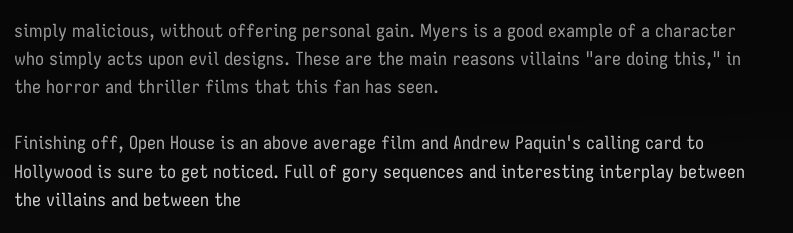simply malicious, without offering personal gain. Myers is a good example of a character who simply acts upon evil designs. These are the main reasons villains "are doing this," in the horror and thriller films that this fan has seen.

Finishing off, Open House is an above average film and Andrew Paquin's calling card to Hollywood is sure to get noticed. Full of gory sequences and interesting interplay between the villains and between the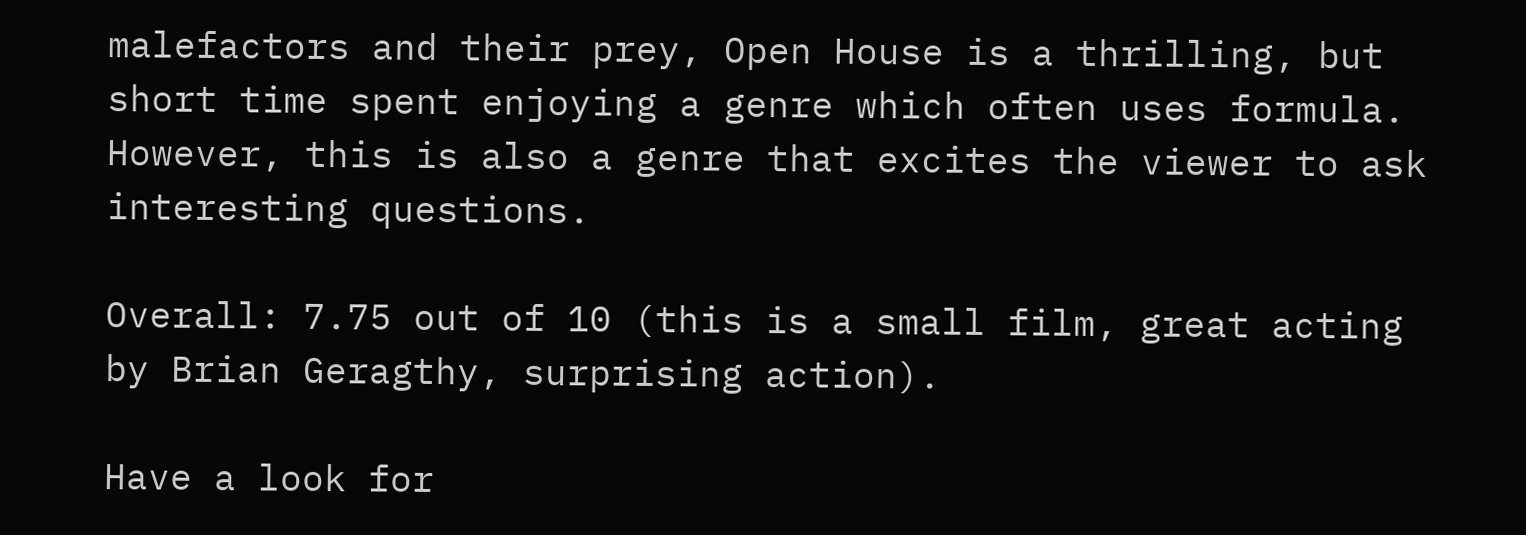malefactors and their prey, Open House is a thrilling, but short time spent enjoying a genre which often uses formula. However, this is also a genre that excites the viewer to ask interesting questions.

Overall: 7.75 out of 10 (this is a small film, great acting by Brian Geragthy, surprising action).

Have a look for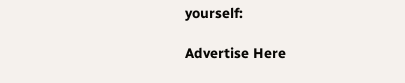yourself:

Advertise Here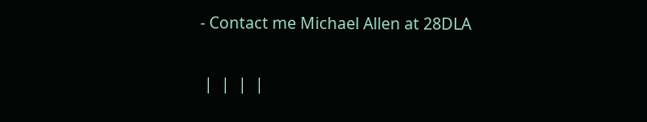- Contact me Michael Allen at 28DLA

 |  |  |  |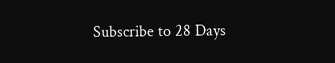Subscribe to 28 Days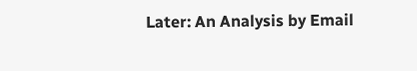Later: An Analysis by Email